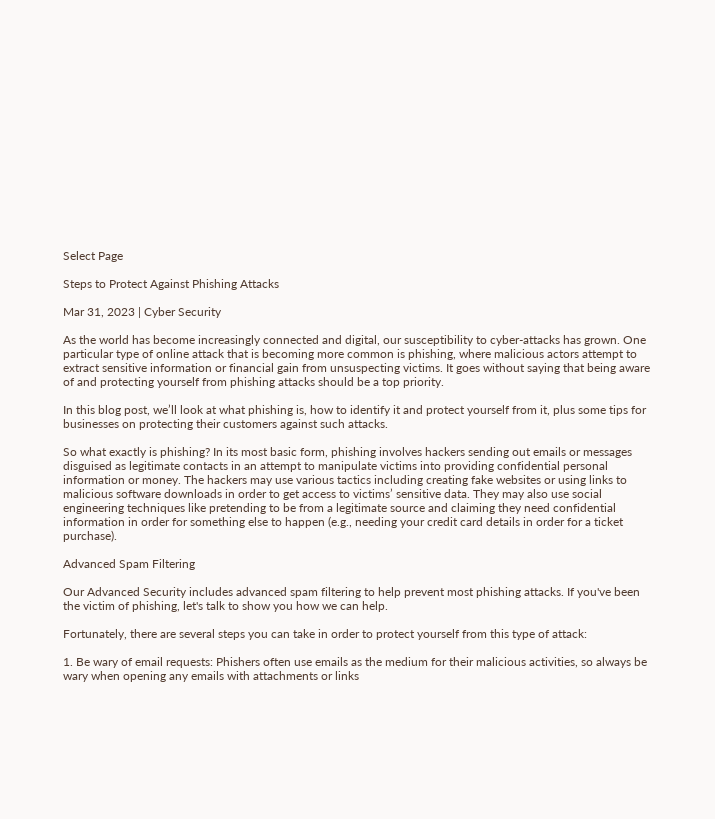Select Page

Steps to Protect Against Phishing Attacks

Mar 31, 2023 | Cyber Security

As the world has become increasingly connected and digital, our susceptibility to cyber-attacks has grown. One particular type of online attack that is becoming more common is phishing, where malicious actors attempt to extract sensitive information or financial gain from unsuspecting victims. It goes without saying that being aware of and protecting yourself from phishing attacks should be a top priority.

In this blog post, we’ll look at what phishing is, how to identify it and protect yourself from it, plus some tips for businesses on protecting their customers against such attacks.

So what exactly is phishing? In its most basic form, phishing involves hackers sending out emails or messages disguised as legitimate contacts in an attempt to manipulate victims into providing confidential personal information or money. The hackers may use various tactics including creating fake websites or using links to malicious software downloads in order to get access to victims’ sensitive data. They may also use social engineering techniques like pretending to be from a legitimate source and claiming they need confidential information in order for something else to happen (e.g., needing your credit card details in order for a ticket purchase).

Advanced Spam Filtering

Our Advanced Security includes advanced spam filtering to help prevent most phishing attacks. If you've been the victim of phishing, let's talk to show you how we can help.

Fortunately, there are several steps you can take in order to protect yourself from this type of attack:

1. Be wary of email requests: Phishers often use emails as the medium for their malicious activities, so always be wary when opening any emails with attachments or links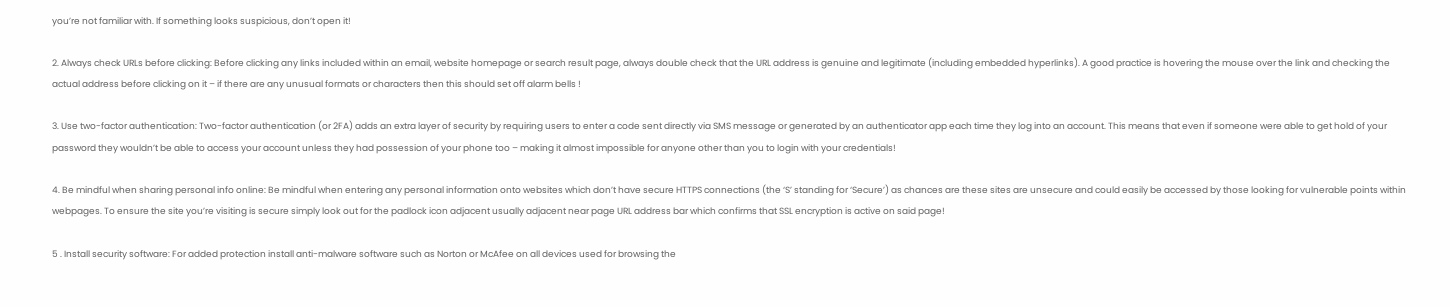you’re not familiar with. If something looks suspicious, don’t open it!

2. Always check URLs before clicking: Before clicking any links included within an email, website homepage or search result page, always double check that the URL address is genuine and legitimate (including embedded hyperlinks). A good practice is hovering the mouse over the link and checking the actual address before clicking on it – if there are any unusual formats or characters then this should set off alarm bells !

3. Use two-factor authentication: Two-factor authentication (or 2FA) adds an extra layer of security by requiring users to enter a code sent directly via SMS message or generated by an authenticator app each time they log into an account. This means that even if someone were able to get hold of your password they wouldn’t be able to access your account unless they had possession of your phone too – making it almost impossible for anyone other than you to login with your credentials!

4. Be mindful when sharing personal info online: Be mindful when entering any personal information onto websites which don’t have secure HTTPS connections (the ‘S’ standing for ‘Secure’) as chances are these sites are unsecure and could easily be accessed by those looking for vulnerable points within webpages. To ensure the site you’re visiting is secure simply look out for the padlock icon adjacent usually adjacent near page URL address bar which confirms that SSL encryption is active on said page!

5 . Install security software: For added protection install anti-malware software such as Norton or McAfee on all devices used for browsing the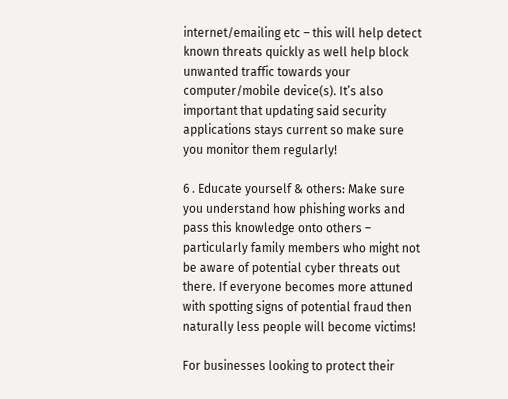internet/emailing etc – this will help detect known threats quickly as well help block unwanted traffic towards your computer/mobile device(s). It’s also important that updating said security applications stays current so make sure you monitor them regularly!

6 . Educate yourself & others: Make sure you understand how phishing works and pass this knowledge onto others – particularly family members who might not be aware of potential cyber threats out there. If everyone becomes more attuned with spotting signs of potential fraud then naturally less people will become victims!

For businesses looking to protect their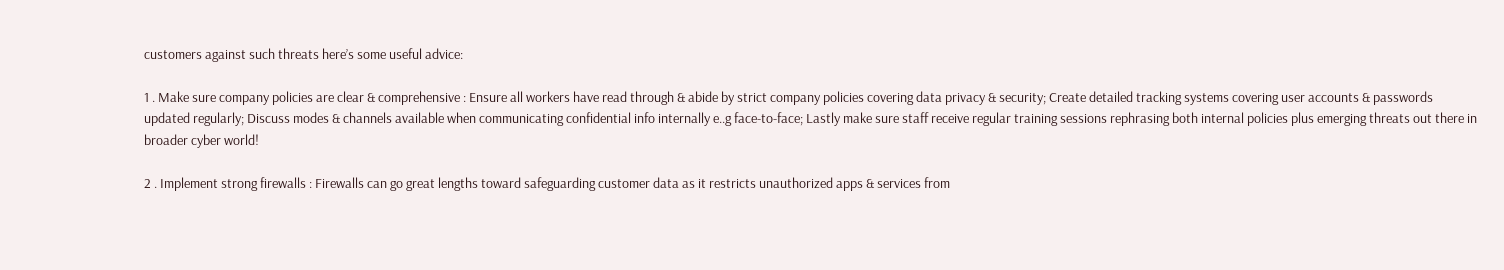customers against such threats here’s some useful advice:

1 . Make sure company policies are clear & comprehensive : Ensure all workers have read through & abide by strict company policies covering data privacy & security; Create detailed tracking systems covering user accounts & passwords updated regularly; Discuss modes & channels available when communicating confidential info internally e..g face-to-face; Lastly make sure staff receive regular training sessions rephrasing both internal policies plus emerging threats out there in broader cyber world!

2 . Implement strong firewalls : Firewalls can go great lengths toward safeguarding customer data as it restricts unauthorized apps & services from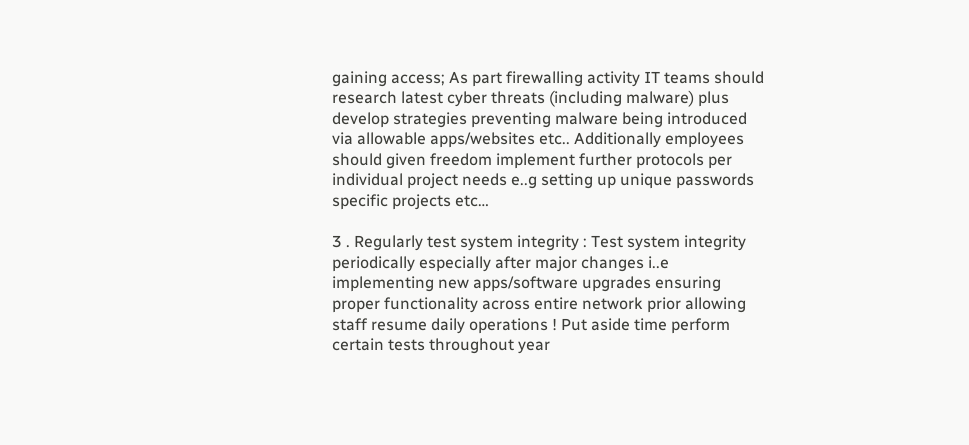gaining access; As part firewalling activity IT teams should research latest cyber threats (including malware) plus develop strategies preventing malware being introduced via allowable apps/websites etc.. Additionally employees should given freedom implement further protocols per individual project needs e..g setting up unique passwords specific projects etc…

3 . Regularly test system integrity : Test system integrity periodically especially after major changes i..e implementing new apps/software upgrades ensuring proper functionality across entire network prior allowing staff resume daily operations ! Put aside time perform certain tests throughout year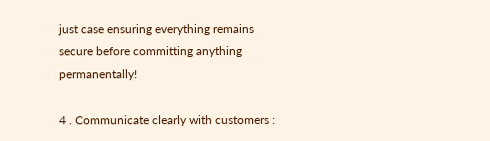just case ensuring everything remains secure before committing anything permanentally!

4 . Communicate clearly with customers :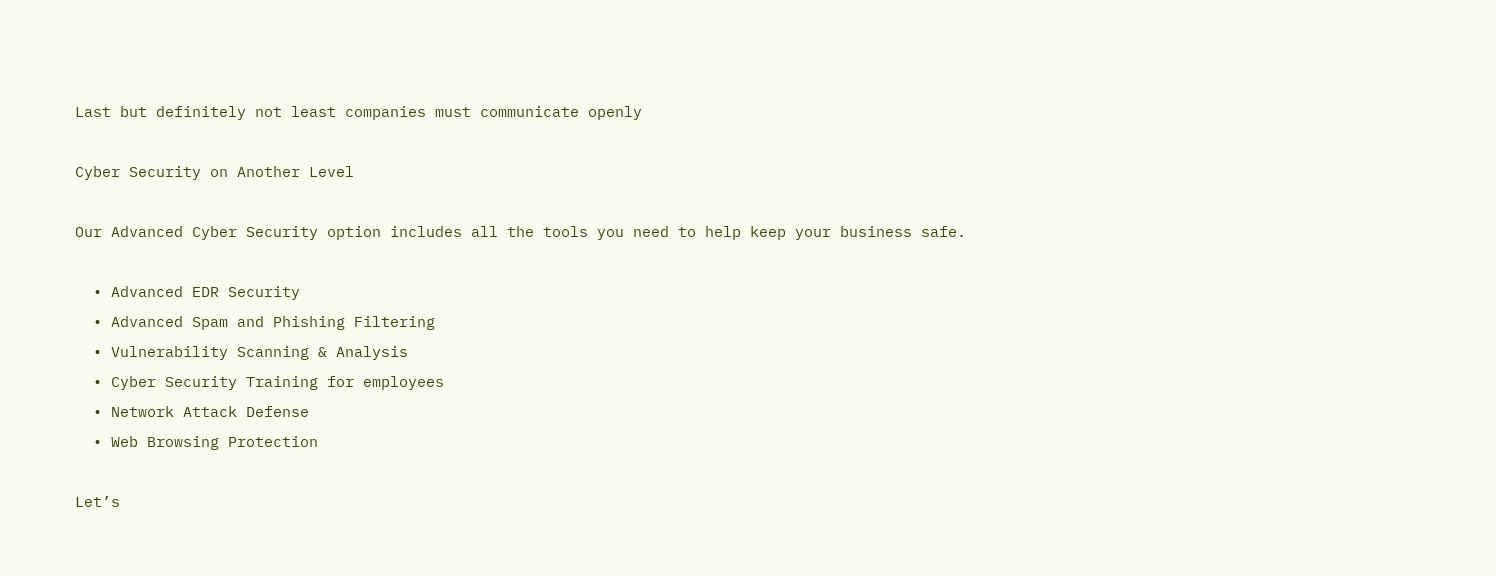Last but definitely not least companies must communicate openly

Cyber Security on Another Level

Our Advanced Cyber Security option includes all the tools you need to help keep your business safe.

  • Advanced EDR Security
  • Advanced Spam and Phishing Filtering
  • Vulnerability Scanning & Analysis
  • Cyber Security Training for employees
  • Network Attack Defense
  • Web Browsing Protection

Let’s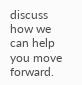discuss how we can help you move forward.